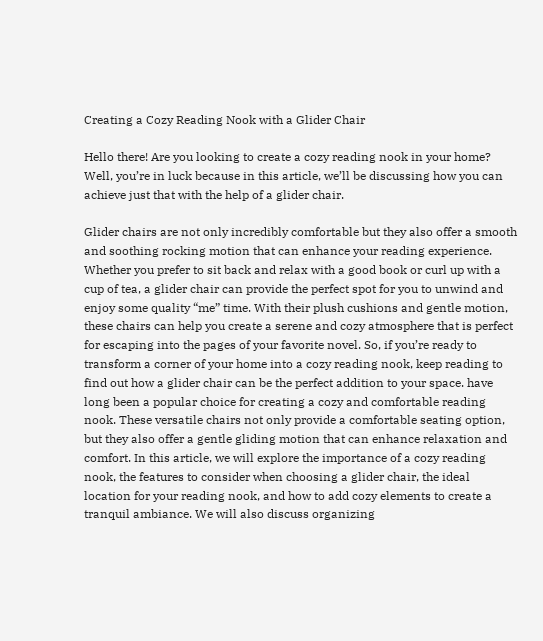Creating a Cozy Reading Nook with a Glider Chair

Hello there! Are you looking to create a cozy reading nook in your home? Well, you’re in luck because in this article, we’ll be discussing how you can achieve just that with the help of a glider chair.

Glider chairs are not only incredibly comfortable but they also offer a smooth and soothing rocking motion that can enhance your reading experience. Whether you prefer to sit back and relax with a good book or curl up with a cup of tea, a glider chair can provide the perfect spot for you to unwind and enjoy some quality “me” time. With their plush cushions and gentle motion, these chairs can help you create a serene and cozy atmosphere that is perfect for escaping into the pages of your favorite novel. So, if you’re ready to transform a corner of your home into a cozy reading nook, keep reading to find out how a glider chair can be the perfect addition to your space. have long been a popular choice for creating a cozy and comfortable reading nook. These versatile chairs not only provide a comfortable seating option, but they also offer a gentle gliding motion that can enhance relaxation and comfort. In this article, we will explore the importance of a cozy reading nook, the features to consider when choosing a glider chair, the ideal location for your reading nook, and how to add cozy elements to create a tranquil ambiance. We will also discuss organizing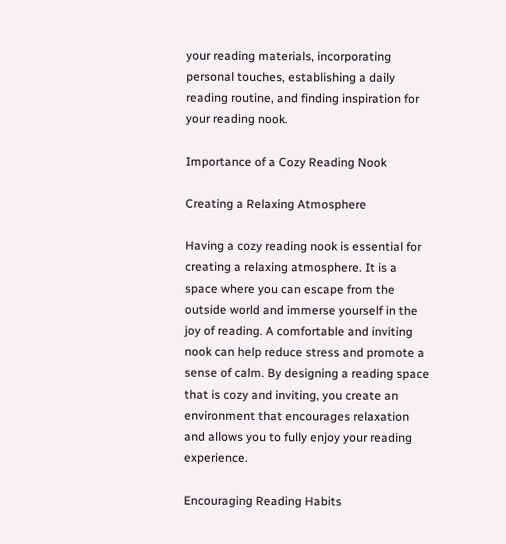your reading materials, incorporating personal touches, establishing a daily reading routine, and finding inspiration for your reading nook.

Importance of a Cozy Reading Nook

Creating a Relaxing Atmosphere

Having a cozy reading nook is essential for creating a relaxing atmosphere. It is a space where you can escape from the outside world and immerse yourself in the joy of reading. A comfortable and inviting nook can help reduce stress and promote a sense of calm. By designing a reading space that is cozy and inviting, you create an environment that encourages relaxation and allows you to fully enjoy your reading experience.

Encouraging Reading Habits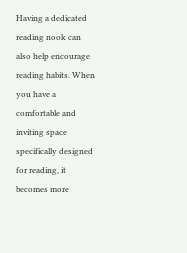Having a dedicated reading nook can also help encourage reading habits. When you have a comfortable and inviting space specifically designed for reading, it becomes more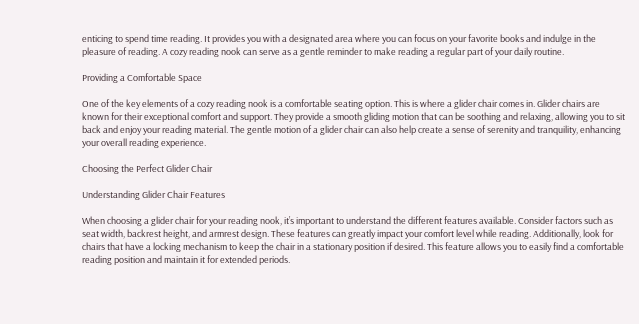enticing to spend time reading. It provides you with a designated area where you can focus on your favorite books and indulge in the pleasure of reading. A cozy reading nook can serve as a gentle reminder to make reading a regular part of your daily routine.

Providing a Comfortable Space

One of the key elements of a cozy reading nook is a comfortable seating option. This is where a glider chair comes in. Glider chairs are known for their exceptional comfort and support. They provide a smooth gliding motion that can be soothing and relaxing, allowing you to sit back and enjoy your reading material. The gentle motion of a glider chair can also help create a sense of serenity and tranquility, enhancing your overall reading experience.

Choosing the Perfect Glider Chair

Understanding Glider Chair Features

When choosing a glider chair for your reading nook, it’s important to understand the different features available. Consider factors such as seat width, backrest height, and armrest design. These features can greatly impact your comfort level while reading. Additionally, look for chairs that have a locking mechanism to keep the chair in a stationary position if desired. This feature allows you to easily find a comfortable reading position and maintain it for extended periods.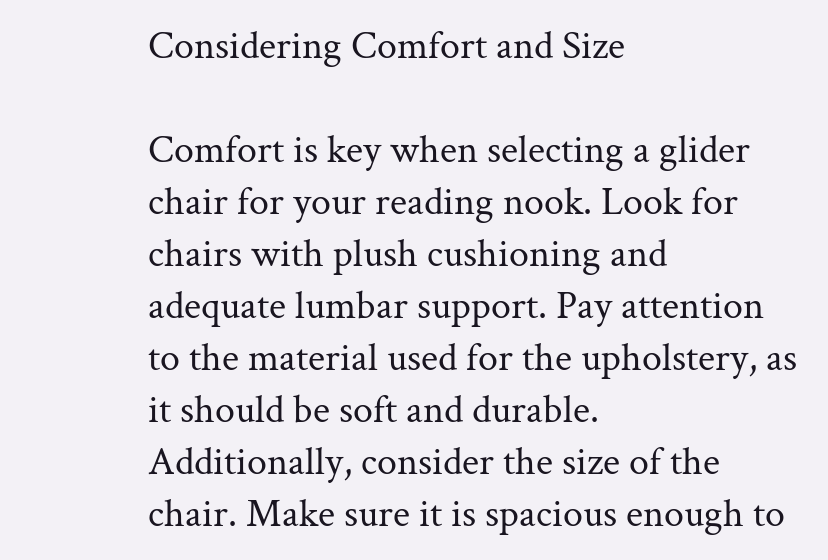Considering Comfort and Size

Comfort is key when selecting a glider chair for your reading nook. Look for chairs with plush cushioning and adequate lumbar support. Pay attention to the material used for the upholstery, as it should be soft and durable. Additionally, consider the size of the chair. Make sure it is spacious enough to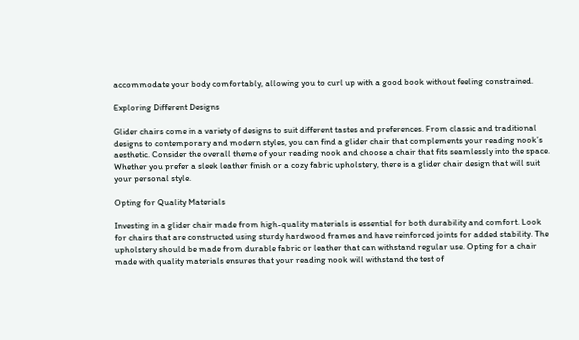accommodate your body comfortably, allowing you to curl up with a good book without feeling constrained.

Exploring Different Designs

Glider chairs come in a variety of designs to suit different tastes and preferences. From classic and traditional designs to contemporary and modern styles, you can find a glider chair that complements your reading nook’s aesthetic. Consider the overall theme of your reading nook and choose a chair that fits seamlessly into the space. Whether you prefer a sleek leather finish or a cozy fabric upholstery, there is a glider chair design that will suit your personal style.

Opting for Quality Materials

Investing in a glider chair made from high-quality materials is essential for both durability and comfort. Look for chairs that are constructed using sturdy hardwood frames and have reinforced joints for added stability. The upholstery should be made from durable fabric or leather that can withstand regular use. Opting for a chair made with quality materials ensures that your reading nook will withstand the test of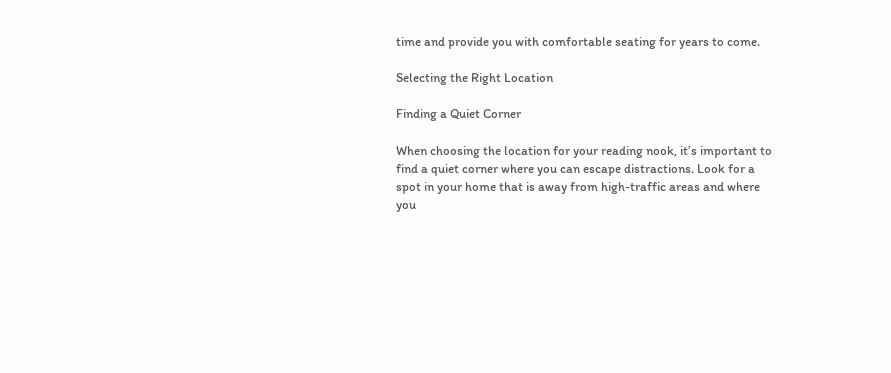time and provide you with comfortable seating for years to come.

Selecting the Right Location

Finding a Quiet Corner

When choosing the location for your reading nook, it’s important to find a quiet corner where you can escape distractions. Look for a spot in your home that is away from high-traffic areas and where you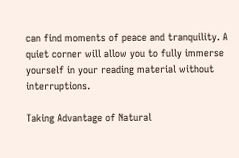can find moments of peace and tranquility. A quiet corner will allow you to fully immerse yourself in your reading material without interruptions.

Taking Advantage of Natural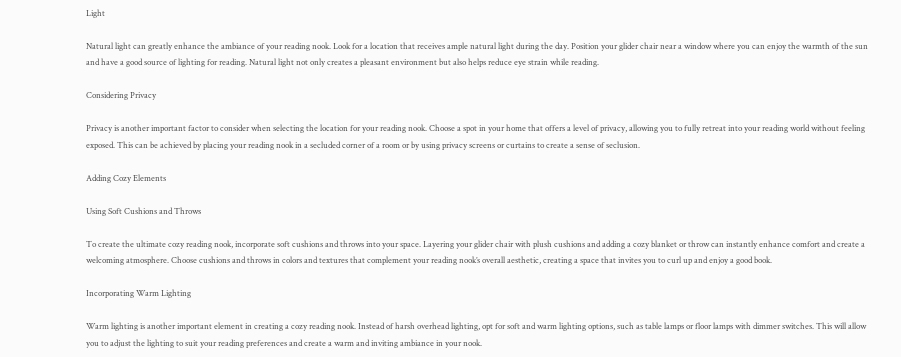Light

Natural light can greatly enhance the ambiance of your reading nook. Look for a location that receives ample natural light during the day. Position your glider chair near a window where you can enjoy the warmth of the sun and have a good source of lighting for reading. Natural light not only creates a pleasant environment but also helps reduce eye strain while reading.

Considering Privacy

Privacy is another important factor to consider when selecting the location for your reading nook. Choose a spot in your home that offers a level of privacy, allowing you to fully retreat into your reading world without feeling exposed. This can be achieved by placing your reading nook in a secluded corner of a room or by using privacy screens or curtains to create a sense of seclusion.

Adding Cozy Elements

Using Soft Cushions and Throws

To create the ultimate cozy reading nook, incorporate soft cushions and throws into your space. Layering your glider chair with plush cushions and adding a cozy blanket or throw can instantly enhance comfort and create a welcoming atmosphere. Choose cushions and throws in colors and textures that complement your reading nook’s overall aesthetic, creating a space that invites you to curl up and enjoy a good book.

Incorporating Warm Lighting

Warm lighting is another important element in creating a cozy reading nook. Instead of harsh overhead lighting, opt for soft and warm lighting options, such as table lamps or floor lamps with dimmer switches. This will allow you to adjust the lighting to suit your reading preferences and create a warm and inviting ambiance in your nook.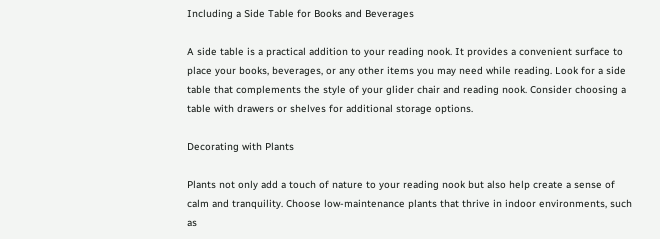Including a Side Table for Books and Beverages

A side table is a practical addition to your reading nook. It provides a convenient surface to place your books, beverages, or any other items you may need while reading. Look for a side table that complements the style of your glider chair and reading nook. Consider choosing a table with drawers or shelves for additional storage options.

Decorating with Plants

Plants not only add a touch of nature to your reading nook but also help create a sense of calm and tranquility. Choose low-maintenance plants that thrive in indoor environments, such as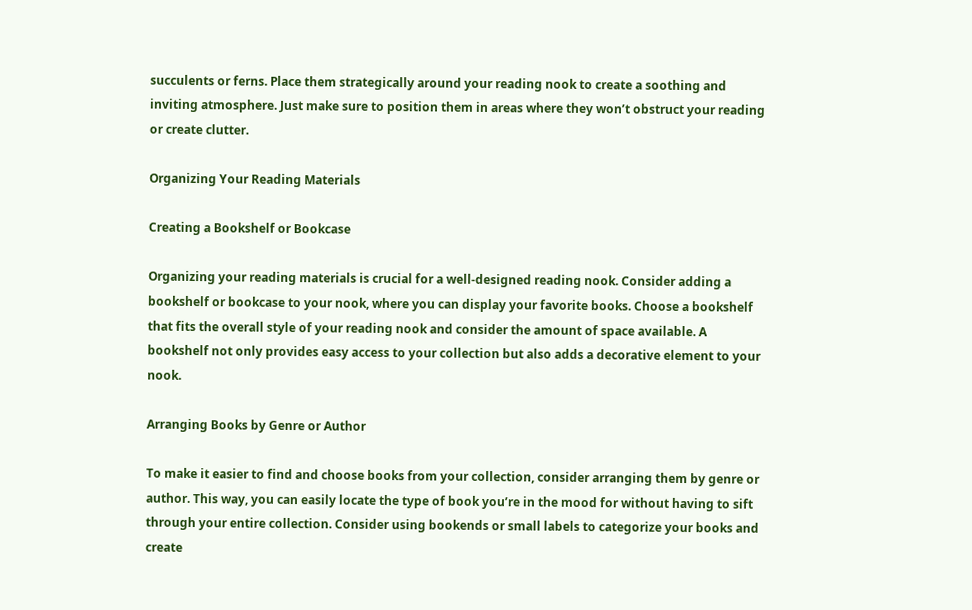succulents or ferns. Place them strategically around your reading nook to create a soothing and inviting atmosphere. Just make sure to position them in areas where they won’t obstruct your reading or create clutter.

Organizing Your Reading Materials

Creating a Bookshelf or Bookcase

Organizing your reading materials is crucial for a well-designed reading nook. Consider adding a bookshelf or bookcase to your nook, where you can display your favorite books. Choose a bookshelf that fits the overall style of your reading nook and consider the amount of space available. A bookshelf not only provides easy access to your collection but also adds a decorative element to your nook.

Arranging Books by Genre or Author

To make it easier to find and choose books from your collection, consider arranging them by genre or author. This way, you can easily locate the type of book you’re in the mood for without having to sift through your entire collection. Consider using bookends or small labels to categorize your books and create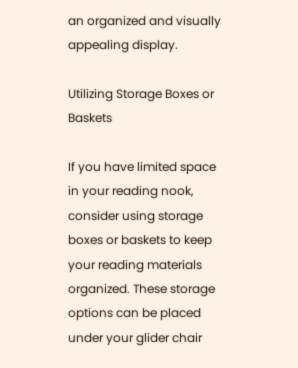an organized and visually appealing display.

Utilizing Storage Boxes or Baskets

If you have limited space in your reading nook, consider using storage boxes or baskets to keep your reading materials organized. These storage options can be placed under your glider chair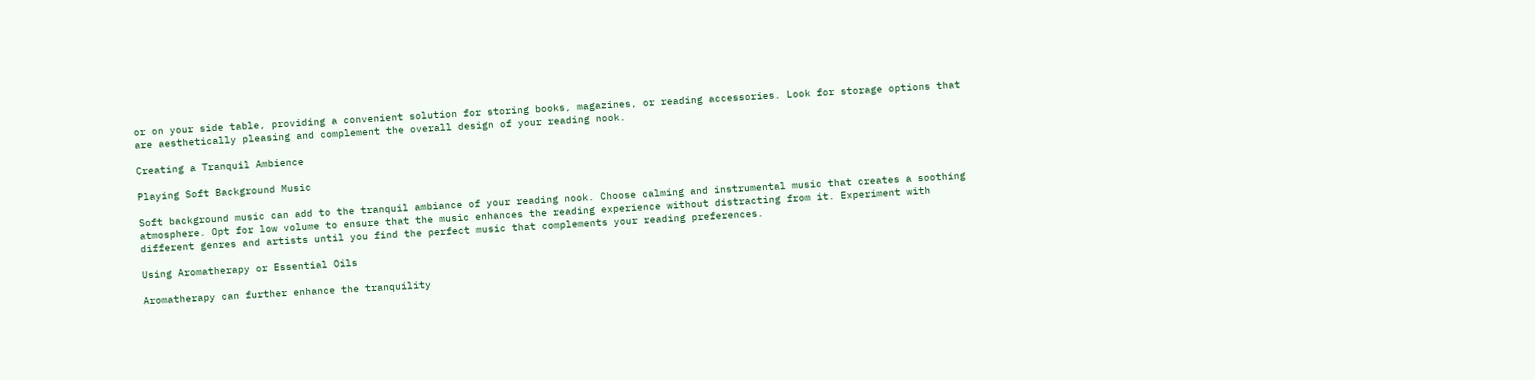or on your side table, providing a convenient solution for storing books, magazines, or reading accessories. Look for storage options that are aesthetically pleasing and complement the overall design of your reading nook.

Creating a Tranquil Ambience

Playing Soft Background Music

Soft background music can add to the tranquil ambiance of your reading nook. Choose calming and instrumental music that creates a soothing atmosphere. Opt for low volume to ensure that the music enhances the reading experience without distracting from it. Experiment with different genres and artists until you find the perfect music that complements your reading preferences.

Using Aromatherapy or Essential Oils

Aromatherapy can further enhance the tranquility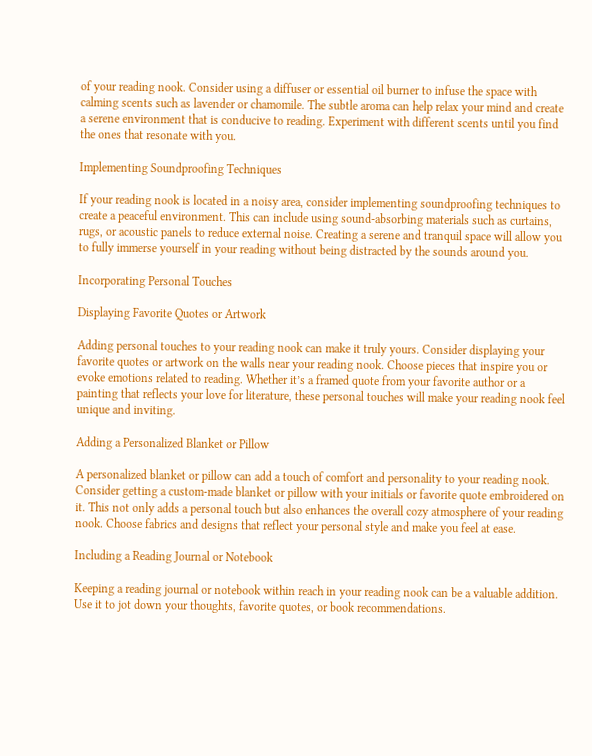of your reading nook. Consider using a diffuser or essential oil burner to infuse the space with calming scents such as lavender or chamomile. The subtle aroma can help relax your mind and create a serene environment that is conducive to reading. Experiment with different scents until you find the ones that resonate with you.

Implementing Soundproofing Techniques

If your reading nook is located in a noisy area, consider implementing soundproofing techniques to create a peaceful environment. This can include using sound-absorbing materials such as curtains, rugs, or acoustic panels to reduce external noise. Creating a serene and tranquil space will allow you to fully immerse yourself in your reading without being distracted by the sounds around you.

Incorporating Personal Touches

Displaying Favorite Quotes or Artwork

Adding personal touches to your reading nook can make it truly yours. Consider displaying your favorite quotes or artwork on the walls near your reading nook. Choose pieces that inspire you or evoke emotions related to reading. Whether it’s a framed quote from your favorite author or a painting that reflects your love for literature, these personal touches will make your reading nook feel unique and inviting.

Adding a Personalized Blanket or Pillow

A personalized blanket or pillow can add a touch of comfort and personality to your reading nook. Consider getting a custom-made blanket or pillow with your initials or favorite quote embroidered on it. This not only adds a personal touch but also enhances the overall cozy atmosphere of your reading nook. Choose fabrics and designs that reflect your personal style and make you feel at ease.

Including a Reading Journal or Notebook

Keeping a reading journal or notebook within reach in your reading nook can be a valuable addition. Use it to jot down your thoughts, favorite quotes, or book recommendations.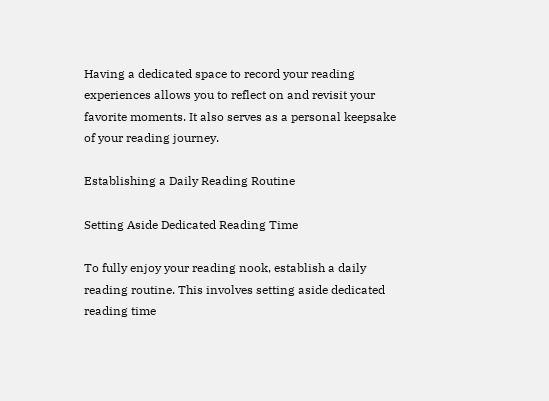Having a dedicated space to record your reading experiences allows you to reflect on and revisit your favorite moments. It also serves as a personal keepsake of your reading journey.

Establishing a Daily Reading Routine

Setting Aside Dedicated Reading Time

To fully enjoy your reading nook, establish a daily reading routine. This involves setting aside dedicated reading time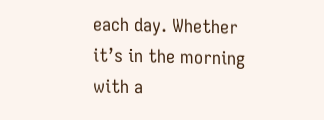each day. Whether it’s in the morning with a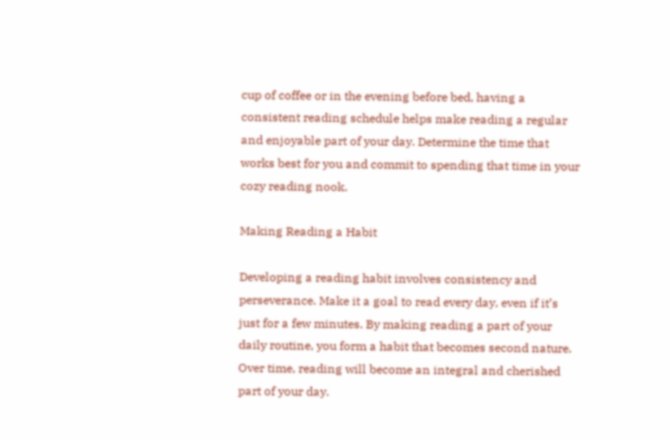cup of coffee or in the evening before bed, having a consistent reading schedule helps make reading a regular and enjoyable part of your day. Determine the time that works best for you and commit to spending that time in your cozy reading nook.

Making Reading a Habit

Developing a reading habit involves consistency and perseverance. Make it a goal to read every day, even if it’s just for a few minutes. By making reading a part of your daily routine, you form a habit that becomes second nature. Over time, reading will become an integral and cherished part of your day.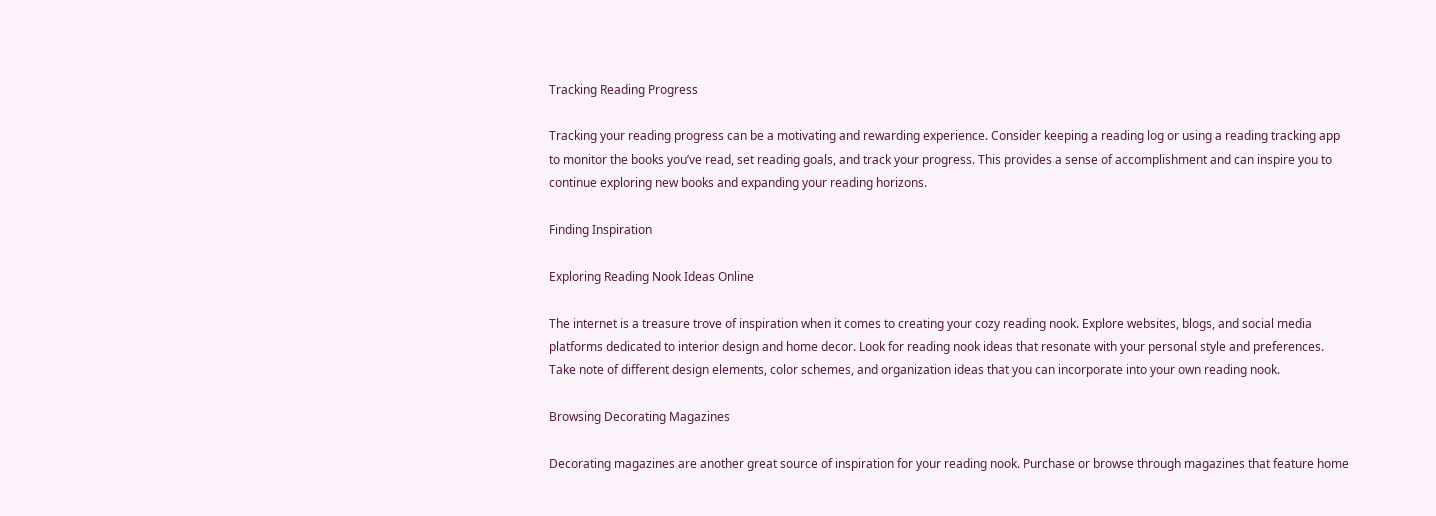Tracking Reading Progress

Tracking your reading progress can be a motivating and rewarding experience. Consider keeping a reading log or using a reading tracking app to monitor the books you’ve read, set reading goals, and track your progress. This provides a sense of accomplishment and can inspire you to continue exploring new books and expanding your reading horizons.

Finding Inspiration

Exploring Reading Nook Ideas Online

The internet is a treasure trove of inspiration when it comes to creating your cozy reading nook. Explore websites, blogs, and social media platforms dedicated to interior design and home decor. Look for reading nook ideas that resonate with your personal style and preferences. Take note of different design elements, color schemes, and organization ideas that you can incorporate into your own reading nook.

Browsing Decorating Magazines

Decorating magazines are another great source of inspiration for your reading nook. Purchase or browse through magazines that feature home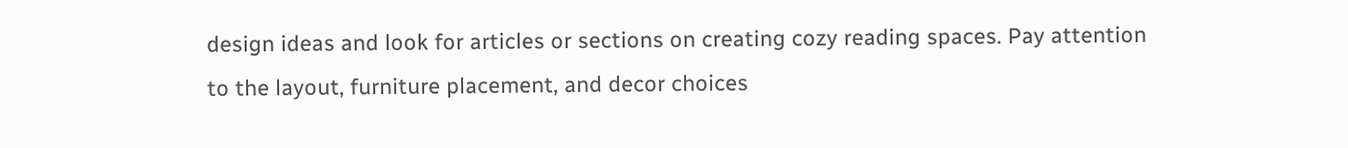design ideas and look for articles or sections on creating cozy reading spaces. Pay attention to the layout, furniture placement, and decor choices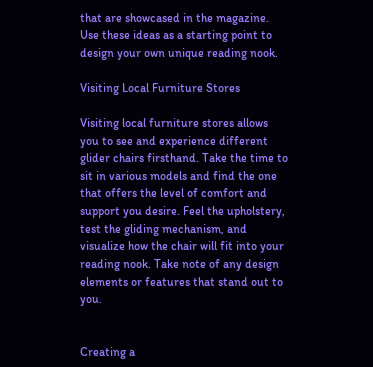that are showcased in the magazine. Use these ideas as a starting point to design your own unique reading nook.

Visiting Local Furniture Stores

Visiting local furniture stores allows you to see and experience different glider chairs firsthand. Take the time to sit in various models and find the one that offers the level of comfort and support you desire. Feel the upholstery, test the gliding mechanism, and visualize how the chair will fit into your reading nook. Take note of any design elements or features that stand out to you.


Creating a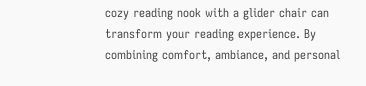cozy reading nook with a glider chair can transform your reading experience. By combining comfort, ambiance, and personal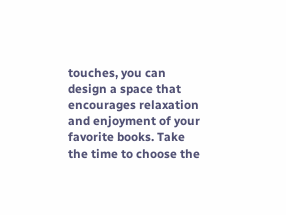touches, you can design a space that encourages relaxation and enjoyment of your favorite books. Take the time to choose the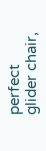perfect glider chair,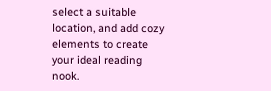select a suitable location, and add cozy elements to create your ideal reading nook.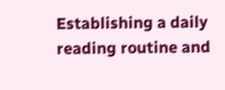Establishing a daily reading routine and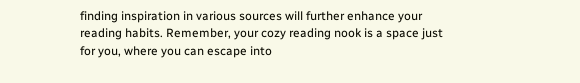finding inspiration in various sources will further enhance your reading habits. Remember, your cozy reading nook is a space just for you, where you can escape into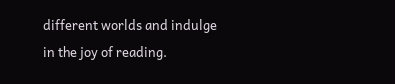different worlds and indulge in the joy of reading.